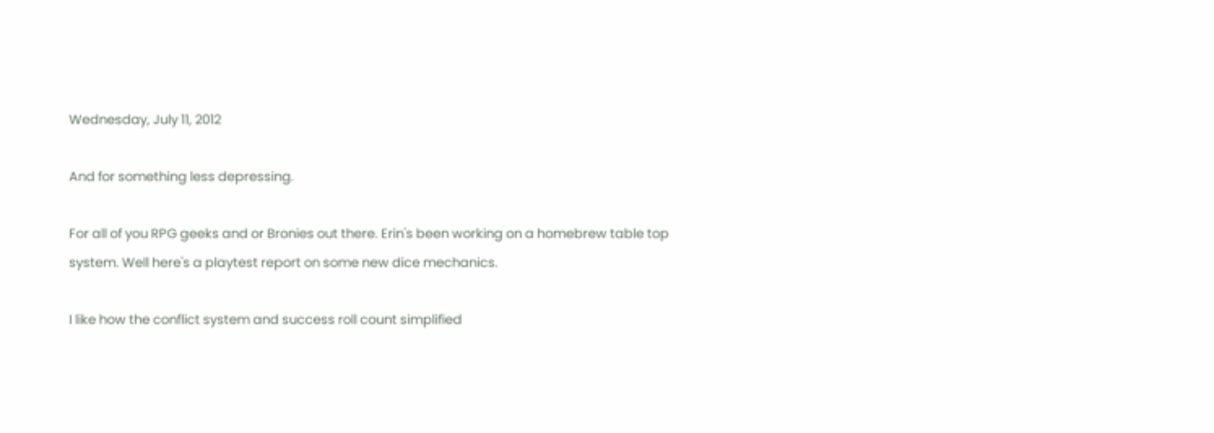Wednesday, July 11, 2012

And for something less depressing.

For all of you RPG geeks and or Bronies out there. Erin's been working on a homebrew table top system. Well here's a playtest report on some new dice mechanics.

I like how the conflict system and success roll count simplified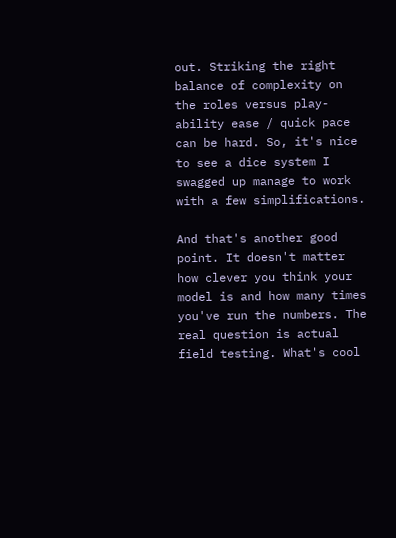out. Striking the right balance of complexity on the roles versus play-ability ease / quick pace can be hard. So, it's nice to see a dice system I swagged up manage to work with a few simplifications.

And that's another good point. It doesn't matter how clever you think your model is and how many times you've run the numbers. The real question is actual field testing. What's cool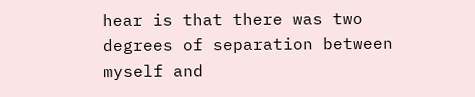hear is that there was two degrees of separation between myself and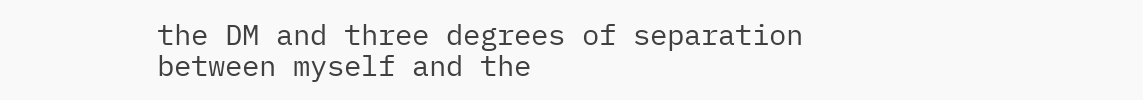the DM and three degrees of separation between myself and the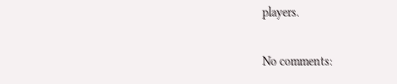players.

No comments: